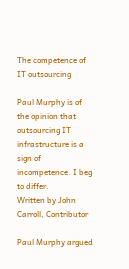The competence of IT outsourcing

Paul Murphy is of the opinion that outsourcing IT infrastructure is a sign of incompetence. I beg to differ.
Written by John Carroll, Contributor

Paul Murphy argued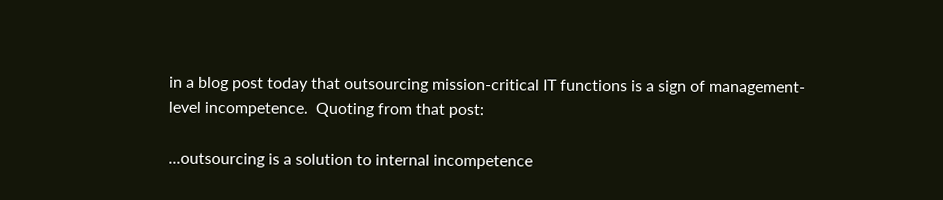in a blog post today that outsourcing mission-critical IT functions is a sign of management-level incompetence.  Quoting from that post:

...outsourcing is a solution to internal incompetence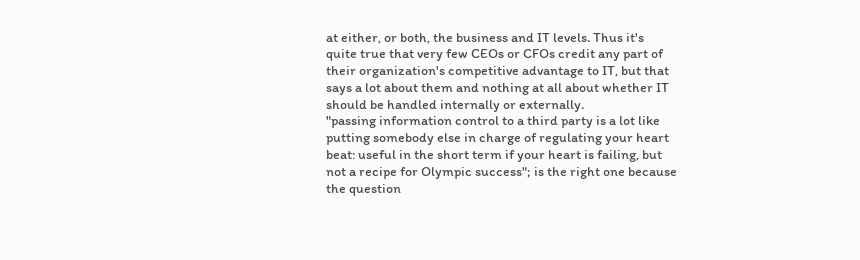at either, or both, the business and IT levels. Thus it's quite true that very few CEOs or CFOs credit any part of their organization's competitive advantage to IT, but that says a lot about them and nothing at all about whether IT should be handled internally or externally.
"passing information control to a third party is a lot like putting somebody else in charge of regulating your heart beat: useful in the short term if your heart is failing, but not a recipe for Olympic success"; is the right one because the question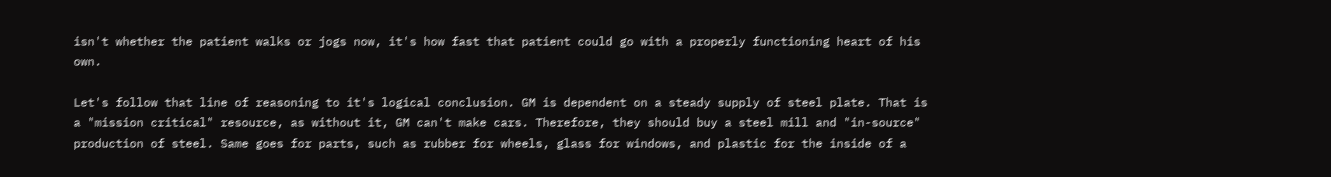isn't whether the patient walks or jogs now, it's how fast that patient could go with a properly functioning heart of his own.

Let's follow that line of reasoning to it's logical conclusion. GM is dependent on a steady supply of steel plate. That is a "mission critical" resource, as without it, GM can't make cars. Therefore, they should buy a steel mill and "in-source" production of steel. Same goes for parts, such as rubber for wheels, glass for windows, and plastic for the inside of a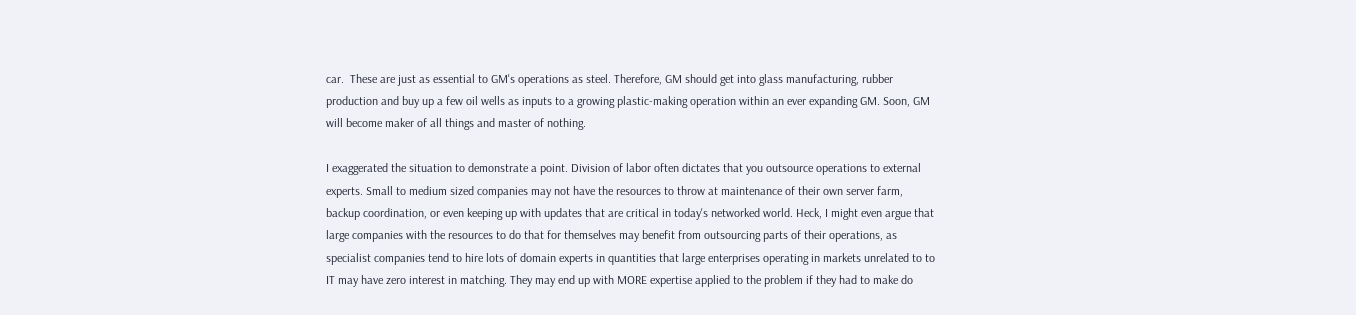car.  These are just as essential to GM's operations as steel. Therefore, GM should get into glass manufacturing, rubber production and buy up a few oil wells as inputs to a growing plastic-making operation within an ever expanding GM. Soon, GM will become maker of all things and master of nothing.

I exaggerated the situation to demonstrate a point. Division of labor often dictates that you outsource operations to external experts. Small to medium sized companies may not have the resources to throw at maintenance of their own server farm, backup coordination, or even keeping up with updates that are critical in today's networked world. Heck, I might even argue that large companies with the resources to do that for themselves may benefit from outsourcing parts of their operations, as specialist companies tend to hire lots of domain experts in quantities that large enterprises operating in markets unrelated to to IT may have zero interest in matching. They may end up with MORE expertise applied to the problem if they had to make do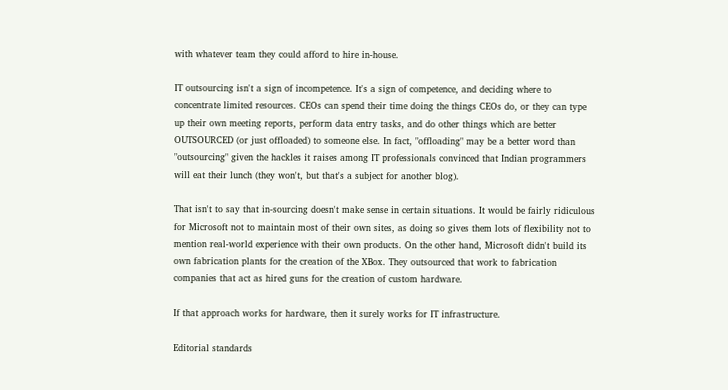with whatever team they could afford to hire in-house.

IT outsourcing isn't a sign of incompetence. It's a sign of competence, and deciding where to concentrate limited resources. CEOs can spend their time doing the things CEOs do, or they can type up their own meeting reports, perform data entry tasks, and do other things which are better OUTSOURCED (or just offloaded) to someone else. In fact, "offloading" may be a better word than "outsourcing" given the hackles it raises among IT professionals convinced that Indian programmers will eat their lunch (they won't, but that's a subject for another blog).

That isn't to say that in-sourcing doesn't make sense in certain situations. It would be fairly ridiculous for Microsoft not to maintain most of their own sites, as doing so gives them lots of flexibility not to mention real-world experience with their own products. On the other hand, Microsoft didn't build its own fabrication plants for the creation of the XBox. They outsourced that work to fabrication companies that act as hired guns for the creation of custom hardware.

If that approach works for hardware, then it surely works for IT infrastructure.

Editorial standards